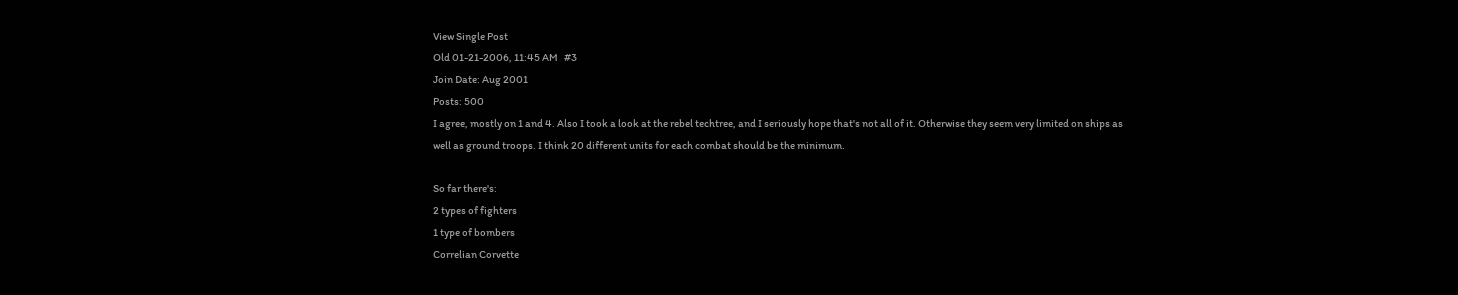View Single Post
Old 01-21-2006, 11:45 AM   #3
Join Date: Aug 2001
Posts: 500
I agree, mostly on 1 and 4. Also I took a look at the rebel techtree, and I seriously hope that's not all of it. Otherwise they seem very limited on ships as well as ground troops. I think 20 different units for each combat should be the minimum.

So far there's:
2 types of fighters
1 type of bombers
Correlian Corvette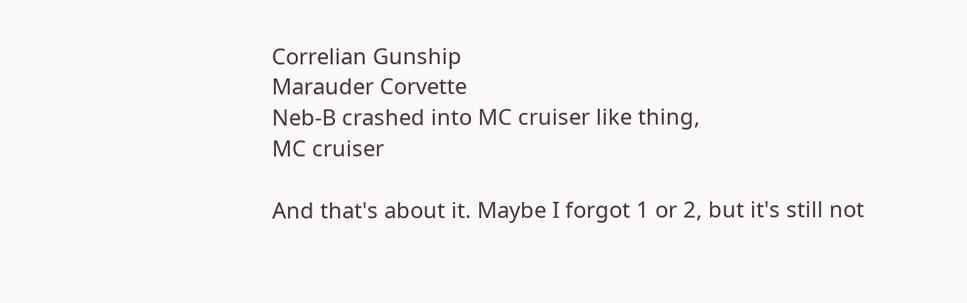Correlian Gunship
Marauder Corvette
Neb-B crashed into MC cruiser like thing,
MC cruiser

And that's about it. Maybe I forgot 1 or 2, but it's still not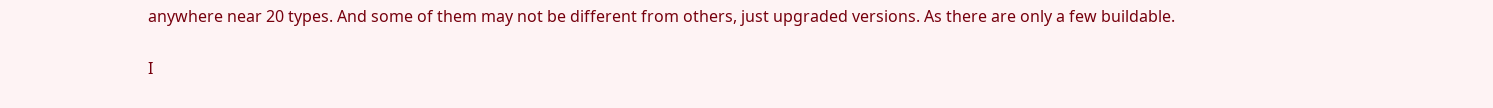anywhere near 20 types. And some of them may not be different from others, just upgraded versions. As there are only a few buildable.

I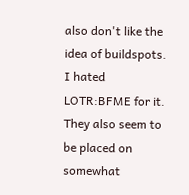also don't like the idea of buildspots. I hated LOTR:BFME for it. They also seem to be placed on somewhat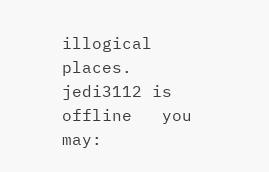illogical places.
jedi3112 is offline   you may: